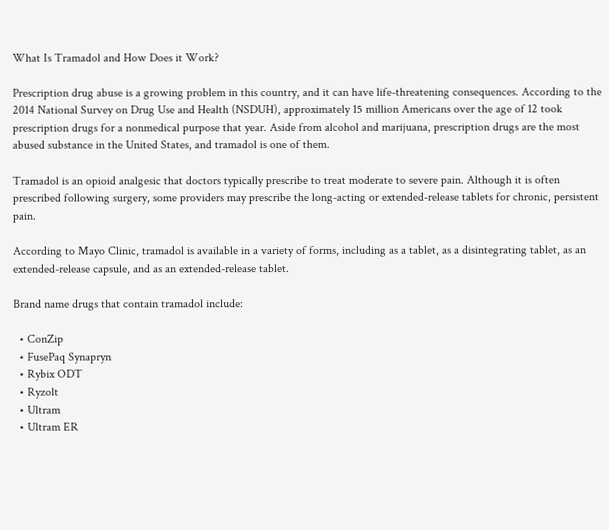What Is Tramadol and How Does it Work?

Prescription drug abuse is a growing problem in this country, and it can have life-threatening consequences. According to the 2014 National Survey on Drug Use and Health (NSDUH), approximately 15 million Americans over the age of 12 took prescription drugs for a nonmedical purpose that year. Aside from alcohol and marijuana, prescription drugs are the most abused substance in the United States, and tramadol is one of them.

Tramadol is an opioid analgesic that doctors typically prescribe to treat moderate to severe pain. Although it is often prescribed following surgery, some providers may prescribe the long-acting or extended-release tablets for chronic, persistent pain.

According to Mayo Clinic, tramadol is available in a variety of forms, including as a tablet, as a disintegrating tablet, as an extended-release capsule, and as an extended-release tablet.

Brand name drugs that contain tramadol include:

  • ConZip
  • FusePaq Synapryn
  • Rybix ODT
  • Ryzolt
  • Ultram
  • Ultram ER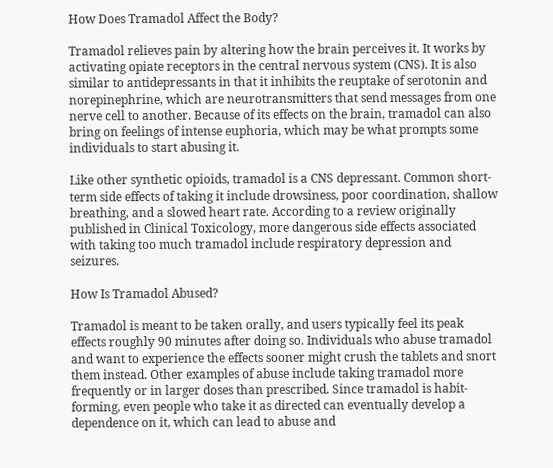How Does Tramadol Affect the Body?

Tramadol relieves pain by altering how the brain perceives it. It works by activating opiate receptors in the central nervous system (CNS). It is also similar to antidepressants in that it inhibits the reuptake of serotonin and norepinephrine, which are neurotransmitters that send messages from one nerve cell to another. Because of its effects on the brain, tramadol can also bring on feelings of intense euphoria, which may be what prompts some individuals to start abusing it.

Like other synthetic opioids, tramadol is a CNS depressant. Common short-term side effects of taking it include drowsiness, poor coordination, shallow breathing, and a slowed heart rate. According to a review originally published in Clinical Toxicology, more dangerous side effects associated with taking too much tramadol include respiratory depression and seizures.

How Is Tramadol Abused?

Tramadol is meant to be taken orally, and users typically feel its peak effects roughly 90 minutes after doing so. Individuals who abuse tramadol and want to experience the effects sooner might crush the tablets and snort them instead. Other examples of abuse include taking tramadol more frequently or in larger doses than prescribed. Since tramadol is habit-forming, even people who take it as directed can eventually develop a dependence on it, which can lead to abuse and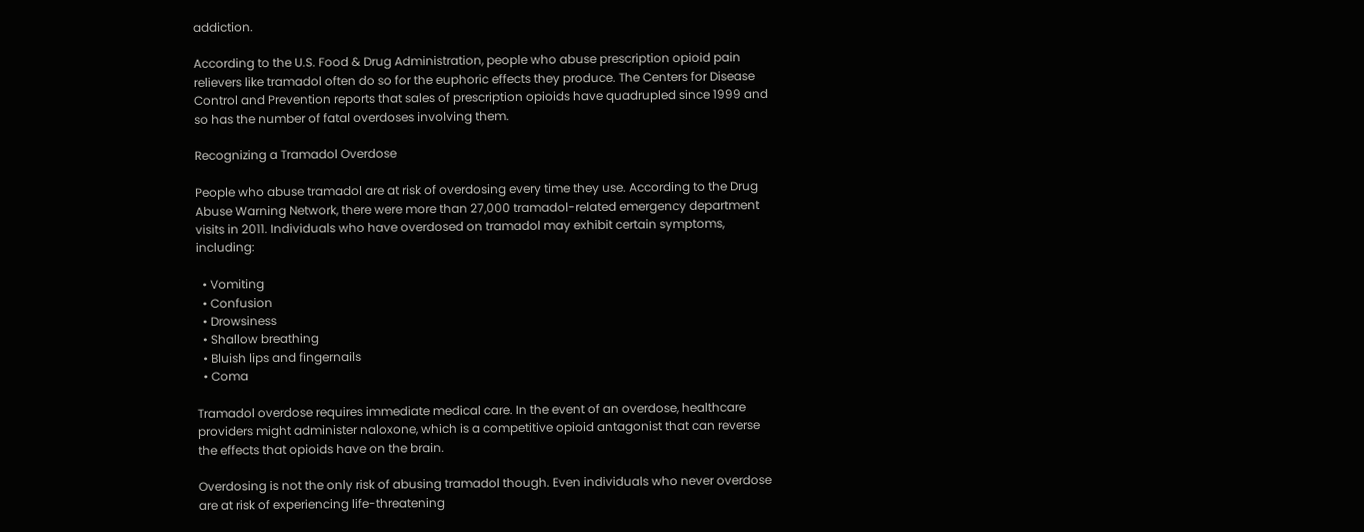addiction.

According to the U.S. Food & Drug Administration, people who abuse prescription opioid pain relievers like tramadol often do so for the euphoric effects they produce. The Centers for Disease Control and Prevention reports that sales of prescription opioids have quadrupled since 1999 and so has the number of fatal overdoses involving them.

Recognizing a Tramadol Overdose

People who abuse tramadol are at risk of overdosing every time they use. According to the Drug Abuse Warning Network, there were more than 27,000 tramadol-related emergency department visits in 2011. Individuals who have overdosed on tramadol may exhibit certain symptoms, including:

  • Vomiting
  • Confusion
  • Drowsiness
  • Shallow breathing
  • Bluish lips and fingernails
  • Coma

Tramadol overdose requires immediate medical care. In the event of an overdose, healthcare providers might administer naloxone, which is a competitive opioid antagonist that can reverse the effects that opioids have on the brain.

Overdosing is not the only risk of abusing tramadol though. Even individuals who never overdose are at risk of experiencing life-threatening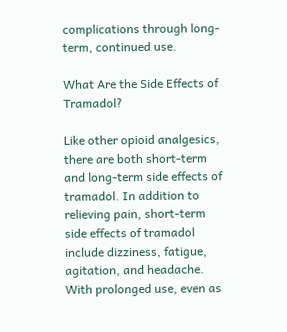complications through long-term, continued use.

What Are the Side Effects of Tramadol?

Like other opioid analgesics, there are both short-term and long-term side effects of tramadol. In addition to relieving pain, short-term side effects of tramadol include dizziness, fatigue, agitation, and headache. With prolonged use, even as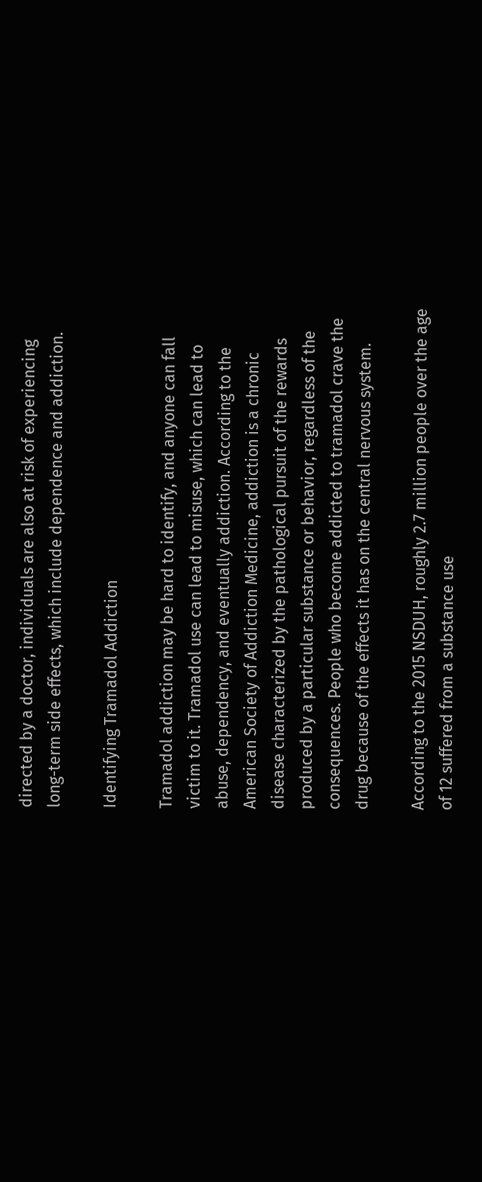directed by a doctor, individuals are also at risk of experiencing long-term side effects, which include dependence and addiction.

Identifying Tramadol Addiction

Tramadol addiction may be hard to identify, and anyone can fall victim to it. Tramadol use can lead to misuse, which can lead to abuse, dependency, and eventually addiction. According to the American Society of Addiction Medicine, addiction is a chronic disease characterized by the pathological pursuit of the rewards produced by a particular substance or behavior, regardless of the consequences. People who become addicted to tramadol crave the drug because of the effects it has on the central nervous system.

According to the 2015 NSDUH, roughly 2.7 million people over the age of 12 suffered from a substance use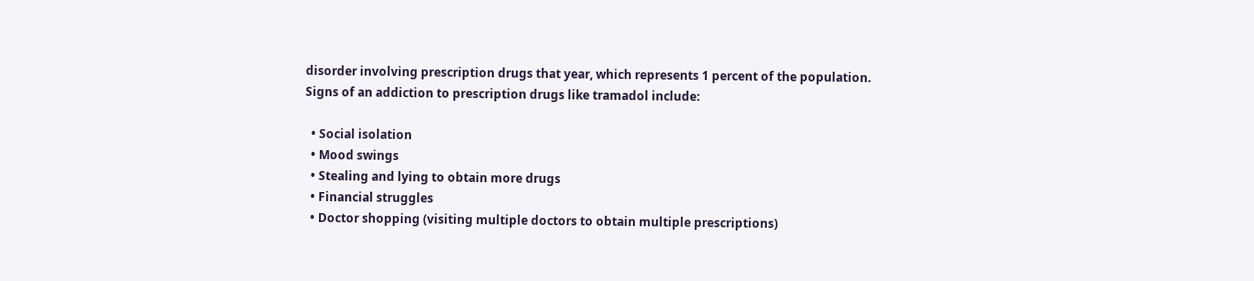disorder involving prescription drugs that year, which represents 1 percent of the population.
Signs of an addiction to prescription drugs like tramadol include:

  • Social isolation
  • Mood swings
  • Stealing and lying to obtain more drugs
  • Financial struggles
  • Doctor shopping (visiting multiple doctors to obtain multiple prescriptions)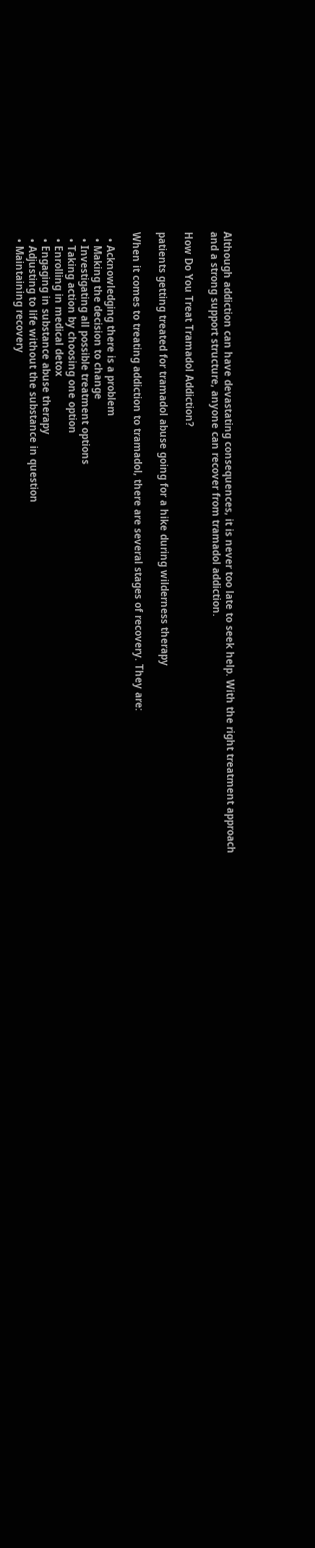Although addiction can have devastating consequences, it is never too late to seek help. With the right treatment approach and a strong support structure, anyone can recover from tramadol addiction.

How Do You Treat Tramadol Addiction?

patients getting treated for tramadol abuse going for a hike during wilderness therapy

When it comes to treating addiction to tramadol, there are several stages of recovery. They are:

  • Acknowledging there is a problem
  • Making the decision to change
  • Investigating all possible treatment options
  • Taking action by choosing one option
  • Enrolling in medical detox
  • Engaging in substance abuse therapy
  • Adjusting to life without the substance in question
  • Maintaining recovery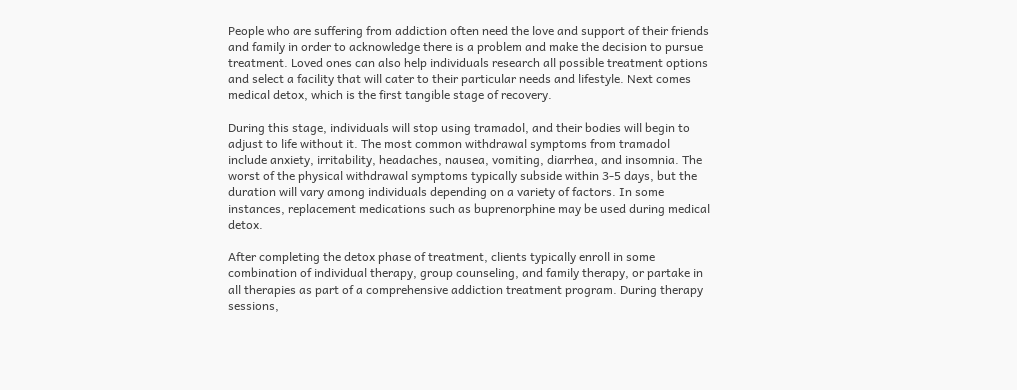People who are suffering from addiction often need the love and support of their friends and family in order to acknowledge there is a problem and make the decision to pursue treatment. Loved ones can also help individuals research all possible treatment options and select a facility that will cater to their particular needs and lifestyle. Next comes medical detox, which is the first tangible stage of recovery.

During this stage, individuals will stop using tramadol, and their bodies will begin to adjust to life without it. The most common withdrawal symptoms from tramadol include anxiety, irritability, headaches, nausea, vomiting, diarrhea, and insomnia. The worst of the physical withdrawal symptoms typically subside within 3-5 days, but the duration will vary among individuals depending on a variety of factors. In some instances, replacement medications such as buprenorphine may be used during medical detox.

After completing the detox phase of treatment, clients typically enroll in some combination of individual therapy, group counseling, and family therapy, or partake in all therapies as part of a comprehensive addiction treatment program. During therapy sessions,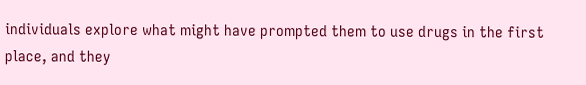individuals explore what might have prompted them to use drugs in the first place, and they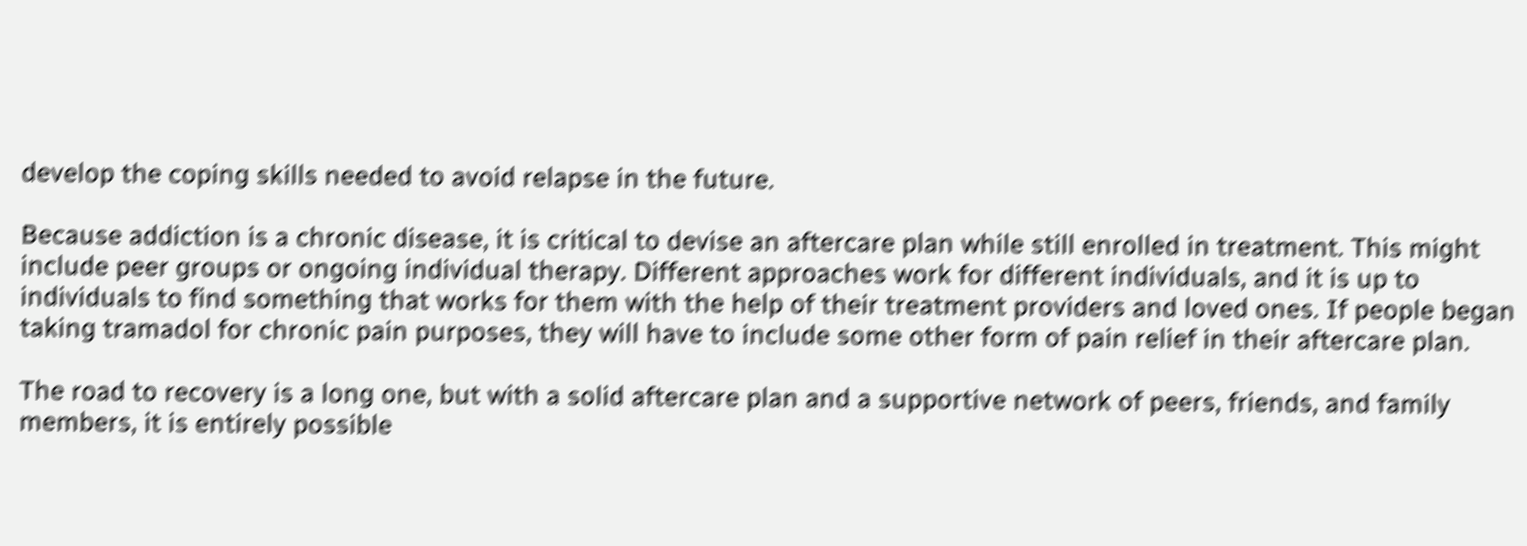develop the coping skills needed to avoid relapse in the future.

Because addiction is a chronic disease, it is critical to devise an aftercare plan while still enrolled in treatment. This might include peer groups or ongoing individual therapy. Different approaches work for different individuals, and it is up to individuals to find something that works for them with the help of their treatment providers and loved ones. If people began taking tramadol for chronic pain purposes, they will have to include some other form of pain relief in their aftercare plan.

The road to recovery is a long one, but with a solid aftercare plan and a supportive network of peers, friends, and family members, it is entirely possible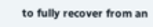to fully recover from an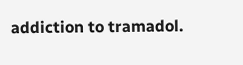addiction to tramadol.